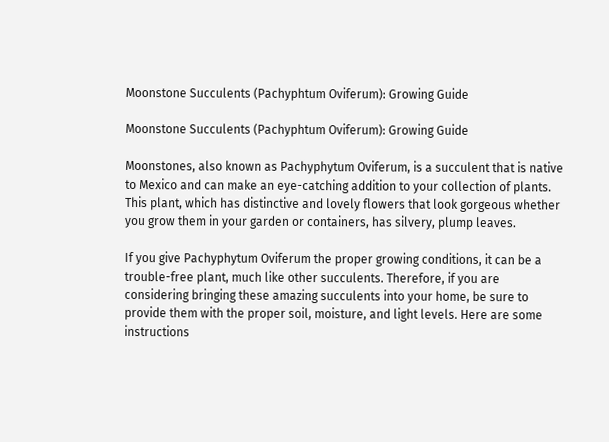Moonstone Succulents (Pachyphtum Oviferum): Growing Guide

Moonstone Succulents (Pachyphtum Oviferum): Growing Guide

Moonstones, also known as Pachyphytum Oviferum, is a succulent that is native to Mexico and can make an eye-catching addition to your collection of plants. This plant, which has distinctive and lovely flowers that look gorgeous whether you grow them in your garden or containers, has silvery, plump leaves.

If you give Pachyphytum Oviferum the proper growing conditions, it can be a trouble-free plant, much like other succulents. Therefore, if you are considering bringing these amazing succulents into your home, be sure to provide them with the proper soil, moisture, and light levels. Here are some instructions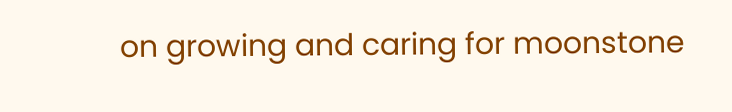on growing and caring for moonstone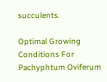succulents.

Optimal Growing Conditions For Pachyphtum Oviferum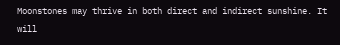Moonstones may thrive in both direct and indirect sunshine. It will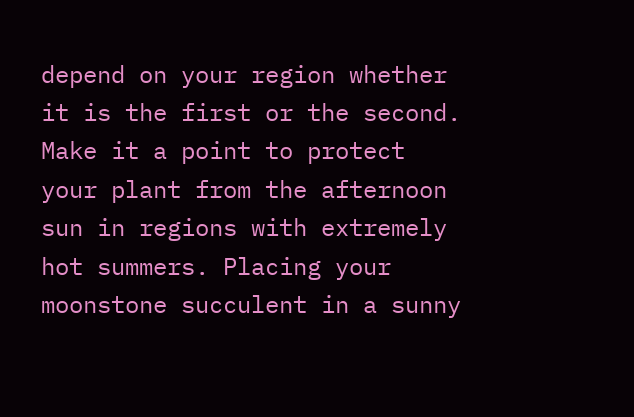depend on your region whether it is the first or the second. Make it a point to protect your plant from the afternoon sun in regions with extremely hot summers. Placing your moonstone succulent in a sunny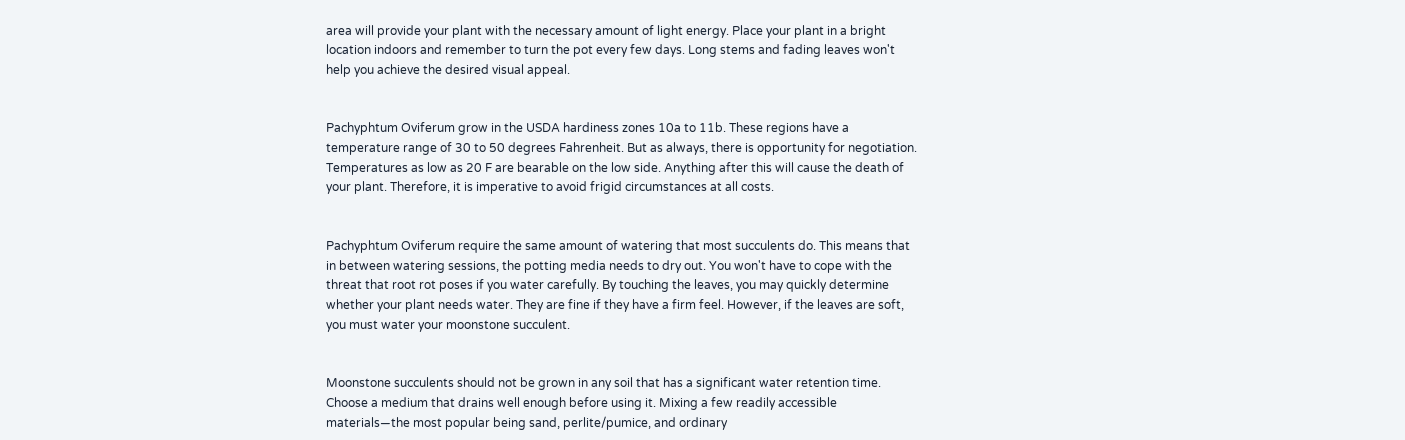area will provide your plant with the necessary amount of light energy. Place your plant in a bright location indoors and remember to turn the pot every few days. Long stems and fading leaves won't help you achieve the desired visual appeal.


Pachyphtum Oviferum grow in the USDA hardiness zones 10a to 11b. These regions have a temperature range of 30 to 50 degrees Fahrenheit. But as always, there is opportunity for negotiation. Temperatures as low as 20 F are bearable on the low side. Anything after this will cause the death of your plant. Therefore, it is imperative to avoid frigid circumstances at all costs.


Pachyphtum Oviferum require the same amount of watering that most succulents do. This means that in between watering sessions, the potting media needs to dry out. You won't have to cope with the threat that root rot poses if you water carefully. By touching the leaves, you may quickly determine whether your plant needs water. They are fine if they have a firm feel. However, if the leaves are soft, you must water your moonstone succulent.


Moonstone succulents should not be grown in any soil that has a significant water retention time. Choose a medium that drains well enough before using it. Mixing a few readily accessible materials—the most popular being sand, perlite/pumice, and ordinary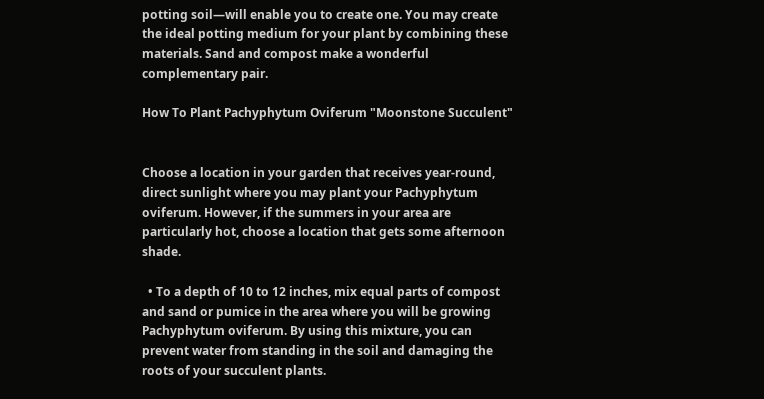potting soil—will enable you to create one. You may create the ideal potting medium for your plant by combining these materials. Sand and compost make a wonderful complementary pair.

How To Plant Pachyphytum Oviferum "Moonstone Succulent"


Choose a location in your garden that receives year-round, direct sunlight where you may plant your Pachyphytum oviferum. However, if the summers in your area are particularly hot, choose a location that gets some afternoon shade.

  • To a depth of 10 to 12 inches, mix equal parts of compost and sand or pumice in the area where you will be growing Pachyphytum oviferum. By using this mixture, you can prevent water from standing in the soil and damaging the roots of your succulent plants.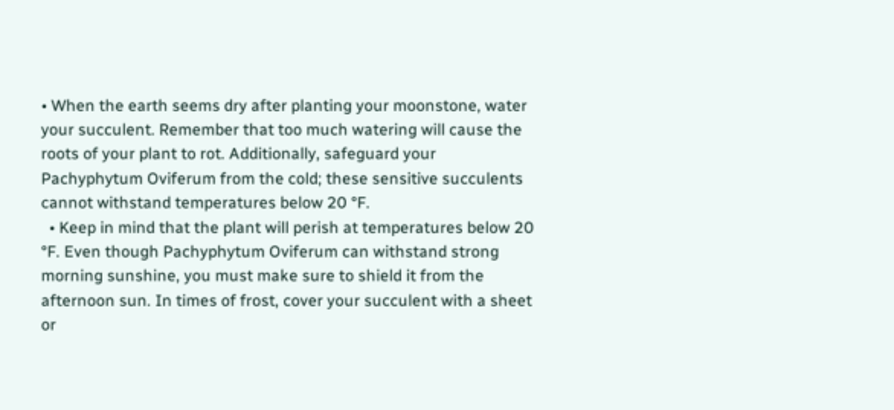• When the earth seems dry after planting your moonstone, water your succulent. Remember that too much watering will cause the roots of your plant to rot. Additionally, safeguard your Pachyphytum Oviferum from the cold; these sensitive succulents cannot withstand temperatures below 20 °F.
  • Keep in mind that the plant will perish at temperatures below 20 °F. Even though Pachyphytum Oviferum can withstand strong morning sunshine, you must make sure to shield it from the afternoon sun. In times of frost, cover your succulent with a sheet or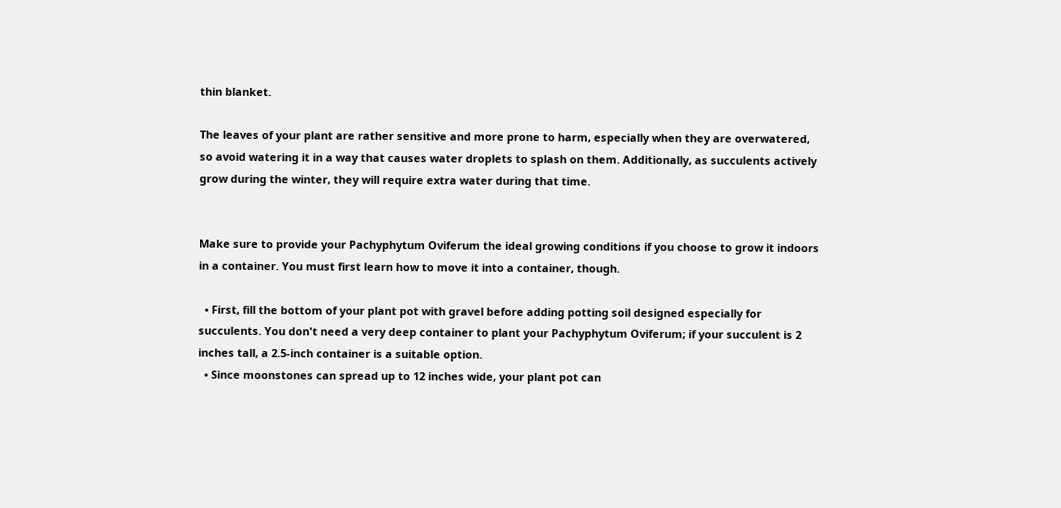thin blanket.

The leaves of your plant are rather sensitive and more prone to harm, especially when they are overwatered, so avoid watering it in a way that causes water droplets to splash on them. Additionally, as succulents actively grow during the winter, they will require extra water during that time.


Make sure to provide your Pachyphytum Oviferum the ideal growing conditions if you choose to grow it indoors in a container. You must first learn how to move it into a container, though.

  • First, fill the bottom of your plant pot with gravel before adding potting soil designed especially for succulents. You don't need a very deep container to plant your Pachyphytum Oviferum; if your succulent is 2 inches tall, a 2.5-inch container is a suitable option.
  • Since moonstones can spread up to 12 inches wide, your plant pot can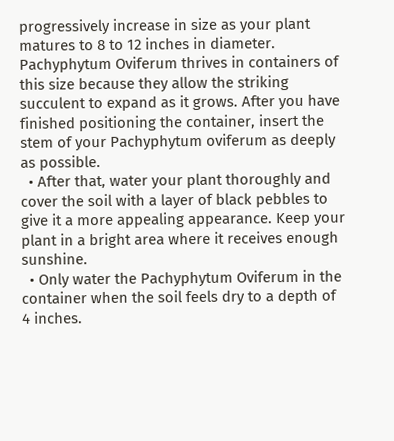progressively increase in size as your plant matures to 8 to 12 inches in diameter. Pachyphytum Oviferum thrives in containers of this size because they allow the striking succulent to expand as it grows. After you have finished positioning the container, insert the stem of your Pachyphytum oviferum as deeply as possible.
  • After that, water your plant thoroughly and cover the soil with a layer of black pebbles to give it a more appealing appearance. Keep your plant in a bright area where it receives enough sunshine.
  • Only water the Pachyphytum Oviferum in the container when the soil feels dry to a depth of 4 inches.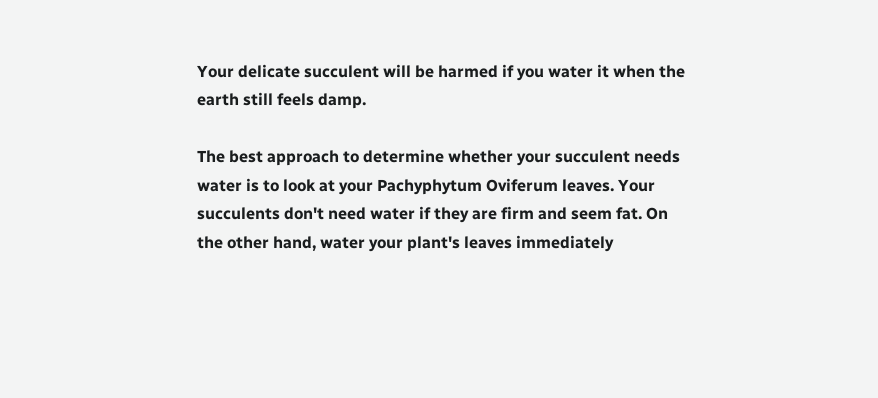Your delicate succulent will be harmed if you water it when the earth still feels damp.

The best approach to determine whether your succulent needs water is to look at your Pachyphytum Oviferum leaves. Your succulents don't need water if they are firm and seem fat. On the other hand, water your plant's leaves immediately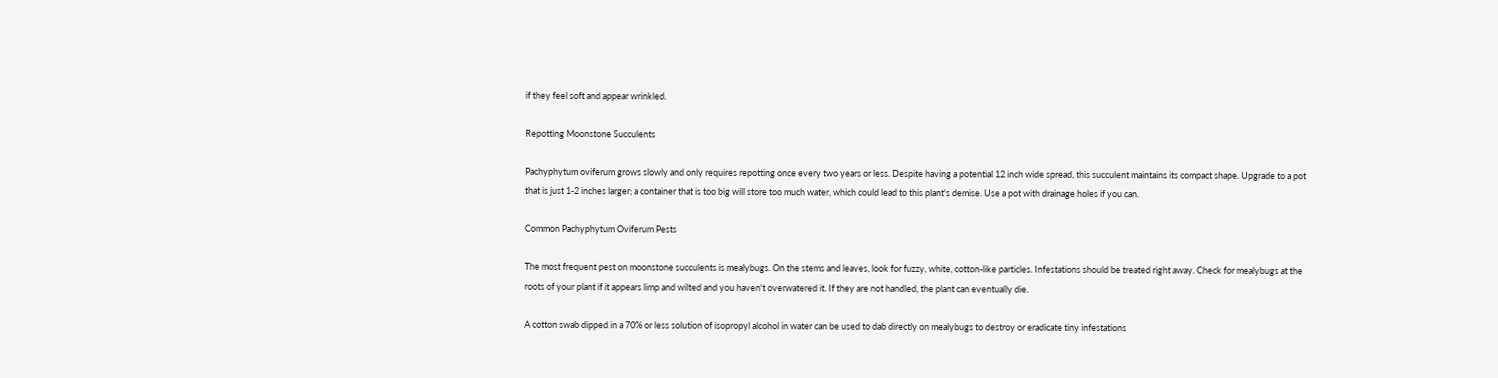if they feel soft and appear wrinkled.

Repotting Moonstone Succulents

Pachyphytum oviferum grows slowly and only requires repotting once every two years or less. Despite having a potential 12 inch wide spread, this succulent maintains its compact shape. Upgrade to a pot that is just 1-2 inches larger; a container that is too big will store too much water, which could lead to this plant's demise. Use a pot with drainage holes if you can.

Common Pachyphytum Oviferum Pests

The most frequent pest on moonstone succulents is mealybugs. On the stems and leaves, look for fuzzy, white, cotton-like particles. Infestations should be treated right away. Check for mealybugs at the roots of your plant if it appears limp and wilted and you haven't overwatered it. If they are not handled, the plant can eventually die.

A cotton swab dipped in a 70% or less solution of isopropyl alcohol in water can be used to dab directly on mealybugs to destroy or eradicate tiny infestations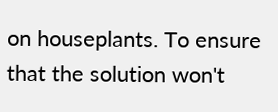on houseplants. To ensure that the solution won't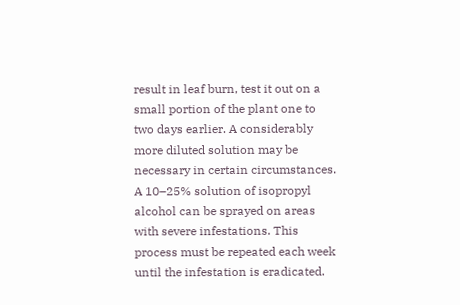result in leaf burn, test it out on a small portion of the plant one to two days earlier. A considerably more diluted solution may be necessary in certain circumstances. A 10–25% solution of isopropyl alcohol can be sprayed on areas with severe infestations. This process must be repeated each week until the infestation is eradicated.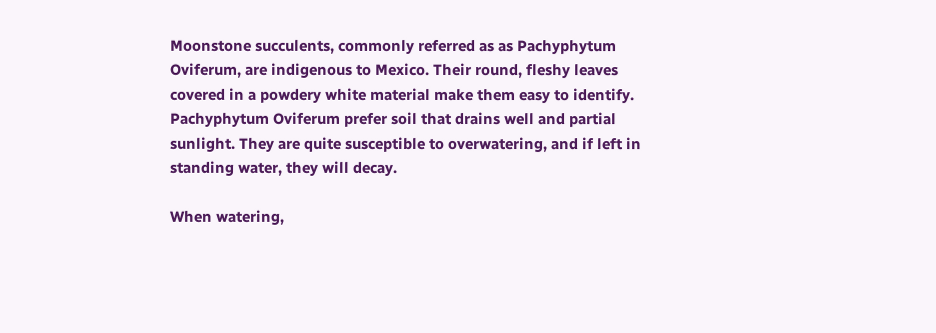Moonstone succulents, commonly referred as as Pachyphytum Oviferum, are indigenous to Mexico. Their round, fleshy leaves covered in a powdery white material make them easy to identify. Pachyphytum Oviferum prefer soil that drains well and partial sunlight. They are quite susceptible to overwatering, and if left in standing water, they will decay.

When watering,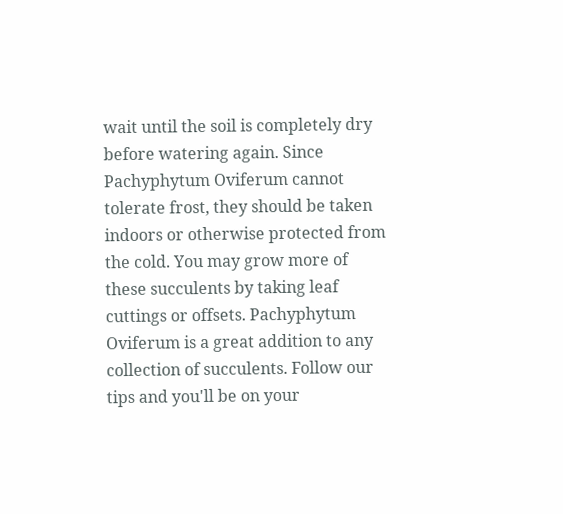wait until the soil is completely dry before watering again. Since Pachyphytum Oviferum cannot tolerate frost, they should be taken indoors or otherwise protected from the cold. You may grow more of these succulents by taking leaf cuttings or offsets. Pachyphytum Oviferum is a great addition to any collection of succulents. Follow our tips and you'll be on your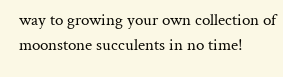way to growing your own collection of moonstone succulents in no time!